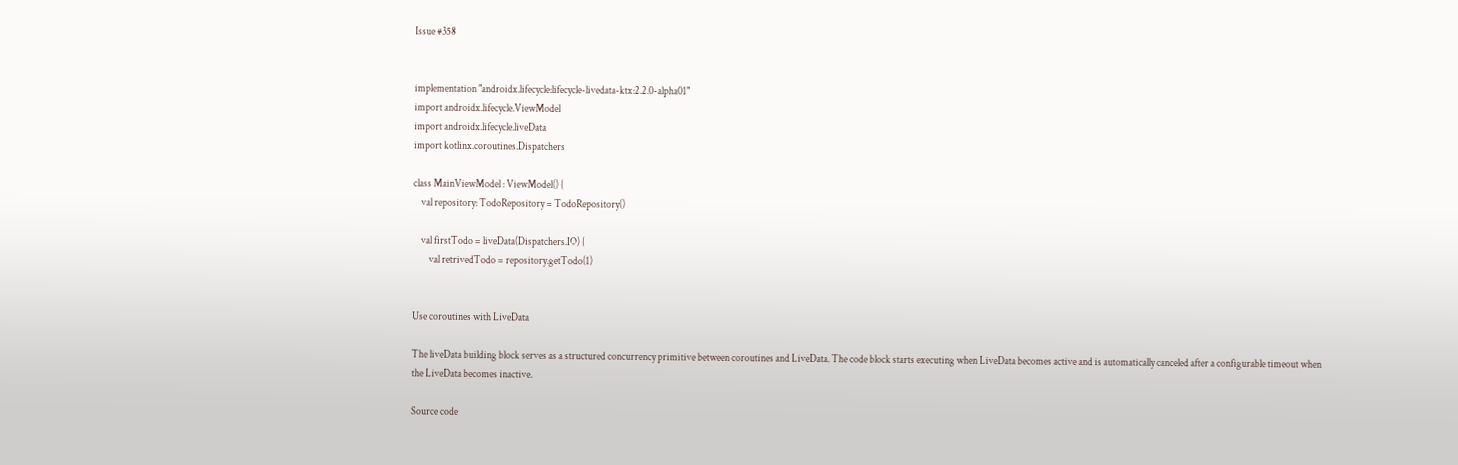Issue #358


implementation "androidx.lifecycle:lifecycle-livedata-ktx:2.2.0-alpha01"
import androidx.lifecycle.ViewModel
import androidx.lifecycle.liveData
import kotlinx.coroutines.Dispatchers

class MainViewModel : ViewModel() {
    val repository: TodoRepository = TodoRepository()

    val firstTodo = liveData(Dispatchers.IO) {
        val retrivedTodo = repository.getTodo(1)


Use coroutines with LiveData

The liveData building block serves as a structured concurrency primitive between coroutines and LiveData. The code block starts executing when LiveData becomes active and is automatically canceled after a configurable timeout when the LiveData becomes inactive.

Source code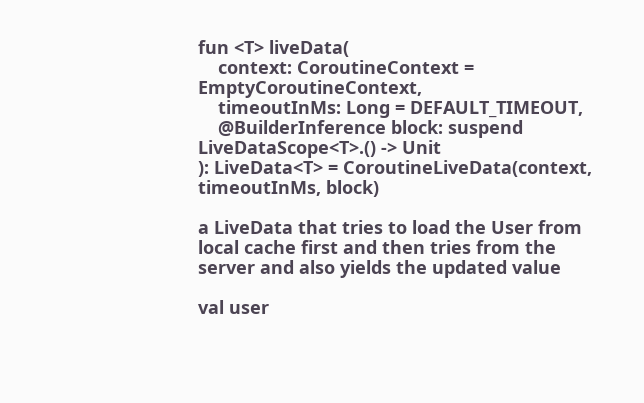fun <T> liveData(
    context: CoroutineContext = EmptyCoroutineContext,
    timeoutInMs: Long = DEFAULT_TIMEOUT,
    @BuilderInference block: suspend LiveDataScope<T>.() -> Unit
): LiveData<T> = CoroutineLiveData(context, timeoutInMs, block)

a LiveData that tries to load the User from local cache first and then tries from the server and also yields the updated value

val user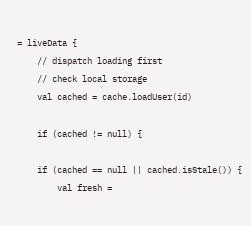= liveData {
    // dispatch loading first
    // check local storage
    val cached = cache.loadUser(id)

    if (cached != null) {

    if (cached == null || cached.isStale()) {
        val fresh =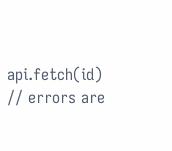api.fetch(id) // errors are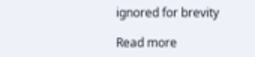ignored for brevity

Read more